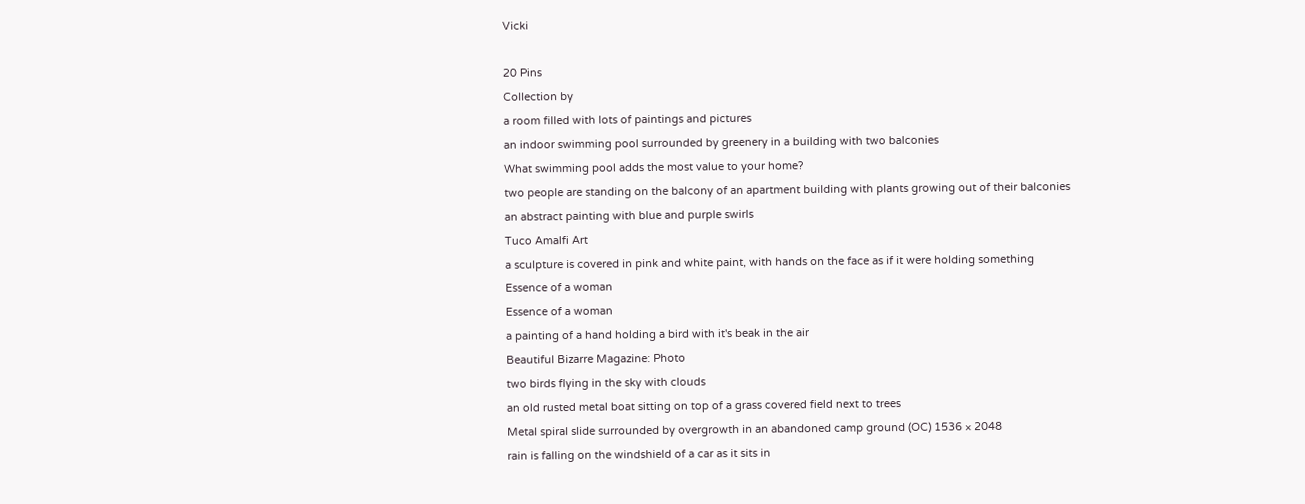Vicki

20 Pins
Collection by
a room filled with lots of paintings and pictures
an indoor swimming pool surrounded by greenery in a building with two balconies
What swimming pool adds the most value to your home?
two people are standing on the balcony of an apartment building with plants growing out of their balconies
an abstract painting with blue and purple swirls
Tuco Amalfi Art
a sculpture is covered in pink and white paint, with hands on the face as if it were holding something
Essence of a woman
Essence of a woman
a painting of a hand holding a bird with it's beak in the air
Beautiful Bizarre Magazine: Photo
two birds flying in the sky with clouds
an old rusted metal boat sitting on top of a grass covered field next to trees
Metal spiral slide surrounded by overgrowth in an abandoned camp ground (OC) 1536 × 2048
rain is falling on the windshield of a car as it sits in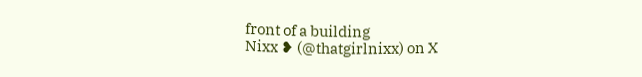front of a building
Nixx ❥ (@thatgirlnixx) on X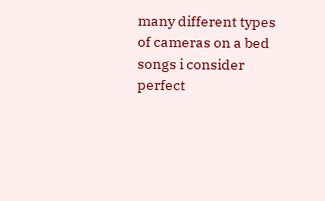many different types of cameras on a bed
songs i consider perfect